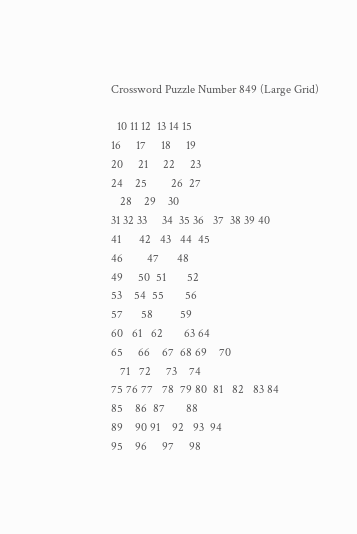Crossword Puzzle Number 849 (Large Grid)

  10 11 12  13 14 15
16     17     18     19
20     21     22     23
24    25        26  27
   28    29    30
31 32 33     34  35 36   37  38 39 40
41      42   43   44  45
46        47      48
49     50  51       52
53    54  55       56
57      58         59
60   61   62       63 64
65     66    67  68 69    70
   71   72     73    74
75 76 77   78  79 80  81   82   83 84
85    86  87       88
89    90 91    92   93  94
95    96     97     98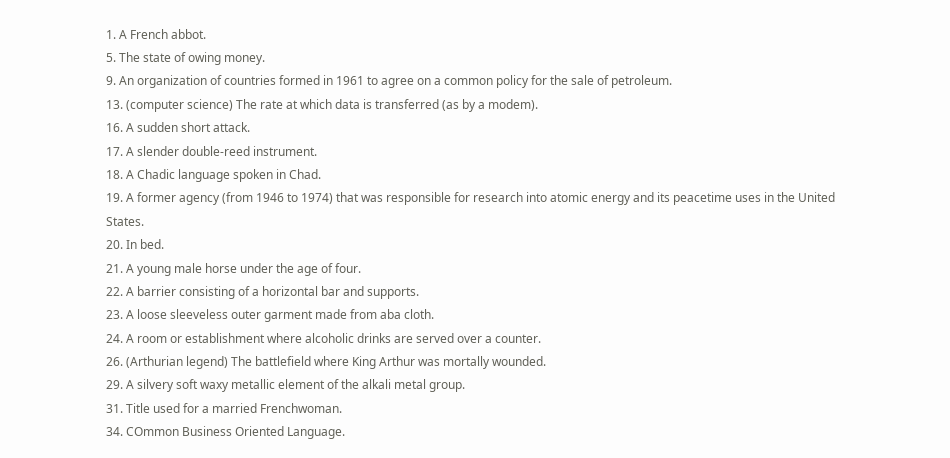1. A French abbot.
5. The state of owing money.
9. An organization of countries formed in 1961 to agree on a common policy for the sale of petroleum.
13. (computer science) The rate at which data is transferred (as by a modem).
16. A sudden short attack.
17. A slender double-reed instrument.
18. A Chadic language spoken in Chad.
19. A former agency (from 1946 to 1974) that was responsible for research into atomic energy and its peacetime uses in the United States.
20. In bed.
21. A young male horse under the age of four.
22. A barrier consisting of a horizontal bar and supports.
23. A loose sleeveless outer garment made from aba cloth.
24. A room or establishment where alcoholic drinks are served over a counter.
26. (Arthurian legend) The battlefield where King Arthur was mortally wounded.
29. A silvery soft waxy metallic element of the alkali metal group.
31. Title used for a married Frenchwoman.
34. COmmon Business Oriented Language.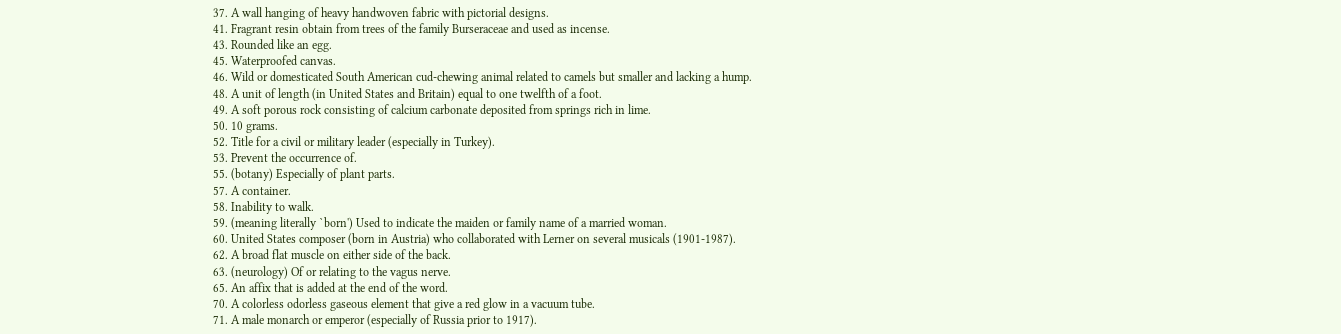37. A wall hanging of heavy handwoven fabric with pictorial designs.
41. Fragrant resin obtain from trees of the family Burseraceae and used as incense.
43. Rounded like an egg.
45. Waterproofed canvas.
46. Wild or domesticated South American cud-chewing animal related to camels but smaller and lacking a hump.
48. A unit of length (in United States and Britain) equal to one twelfth of a foot.
49. A soft porous rock consisting of calcium carbonate deposited from springs rich in lime.
50. 10 grams.
52. Title for a civil or military leader (especially in Turkey).
53. Prevent the occurrence of.
55. (botany) Especially of plant parts.
57. A container.
58. Inability to walk.
59. (meaning literally `born') Used to indicate the maiden or family name of a married woman.
60. United States composer (born in Austria) who collaborated with Lerner on several musicals (1901-1987).
62. A broad flat muscle on either side of the back.
63. (neurology) Of or relating to the vagus nerve.
65. An affix that is added at the end of the word.
70. A colorless odorless gaseous element that give a red glow in a vacuum tube.
71. A male monarch or emperor (especially of Russia prior to 1917).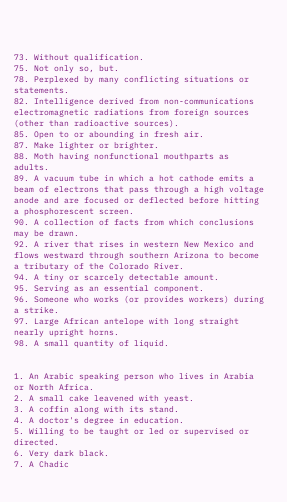73. Without qualification.
75. Not only so, but.
78. Perplexed by many conflicting situations or statements.
82. Intelligence derived from non-communications electromagnetic radiations from foreign sources (other than radioactive sources).
85. Open to or abounding in fresh air.
87. Make lighter or brighter.
88. Moth having nonfunctional mouthparts as adults.
89. A vacuum tube in which a hot cathode emits a beam of electrons that pass through a high voltage anode and are focused or deflected before hitting a phosphorescent screen.
90. A collection of facts from which conclusions may be drawn.
92. A river that rises in western New Mexico and flows westward through southern Arizona to become a tributary of the Colorado River.
94. A tiny or scarcely detectable amount.
95. Serving as an essential component.
96. Someone who works (or provides workers) during a strike.
97. Large African antelope with long straight nearly upright horns.
98. A small quantity of liquid.


1. An Arabic speaking person who lives in Arabia or North Africa.
2. A small cake leavened with yeast.
3. A coffin along with its stand.
4. A doctor's degree in education.
5. Willing to be taught or led or supervised or directed.
6. Very dark black.
7. A Chadic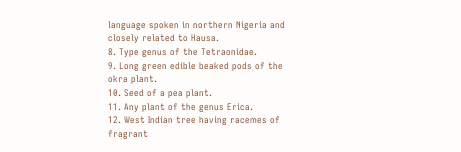language spoken in northern Nigeria and closely related to Hausa.
8. Type genus of the Tetraonidae.
9. Long green edible beaked pods of the okra plant.
10. Seed of a pea plant.
11. Any plant of the genus Erica.
12. West Indian tree having racemes of fragrant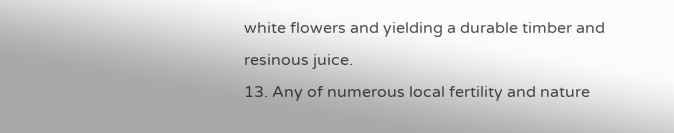white flowers and yielding a durable timber and resinous juice.
13. Any of numerous local fertility and nature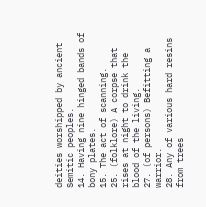deities worshipped by ancient Semitic peoples.
14. Having nine hinged bands of bony plates.
15. The act of scanning.
25. (folklore) A corpse that rises at night to drink the blood of the living.
27. (of persons) Befitting a warrior.
28. Any of various hard resins from trees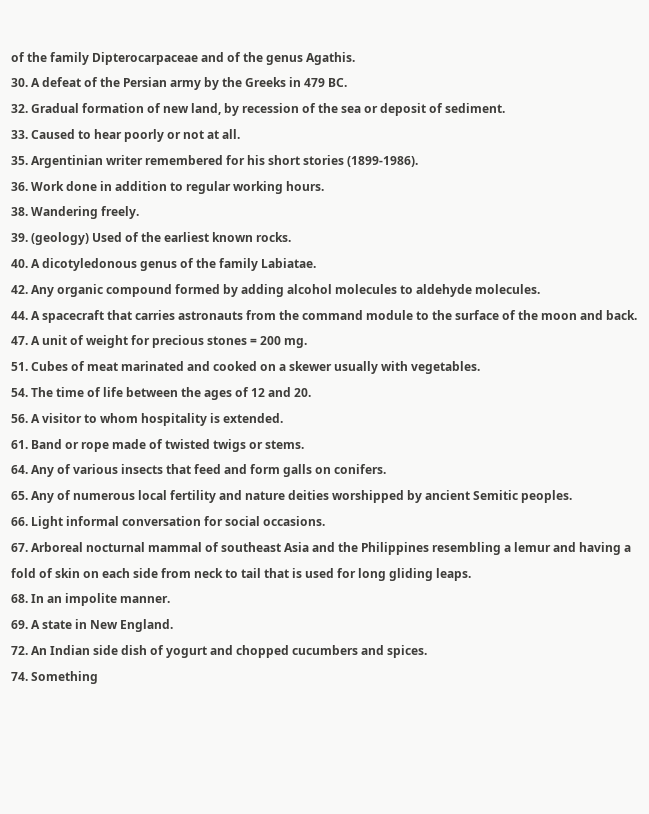of the family Dipterocarpaceae and of the genus Agathis.
30. A defeat of the Persian army by the Greeks in 479 BC.
32. Gradual formation of new land, by recession of the sea or deposit of sediment.
33. Caused to hear poorly or not at all.
35. Argentinian writer remembered for his short stories (1899-1986).
36. Work done in addition to regular working hours.
38. Wandering freely.
39. (geology) Used of the earliest known rocks.
40. A dicotyledonous genus of the family Labiatae.
42. Any organic compound formed by adding alcohol molecules to aldehyde molecules.
44. A spacecraft that carries astronauts from the command module to the surface of the moon and back.
47. A unit of weight for precious stones = 200 mg.
51. Cubes of meat marinated and cooked on a skewer usually with vegetables.
54. The time of life between the ages of 12 and 20.
56. A visitor to whom hospitality is extended.
61. Band or rope made of twisted twigs or stems.
64. Any of various insects that feed and form galls on conifers.
65. Any of numerous local fertility and nature deities worshipped by ancient Semitic peoples.
66. Light informal conversation for social occasions.
67. Arboreal nocturnal mammal of southeast Asia and the Philippines resembling a lemur and having a fold of skin on each side from neck to tail that is used for long gliding leaps.
68. In an impolite manner.
69. A state in New England.
72. An Indian side dish of yogurt and chopped cucumbers and spices.
74. Something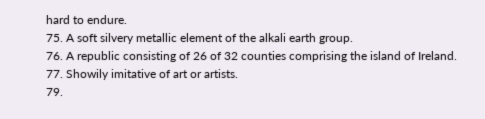hard to endure.
75. A soft silvery metallic element of the alkali earth group.
76. A republic consisting of 26 of 32 counties comprising the island of Ireland.
77. Showily imitative of art or artists.
79.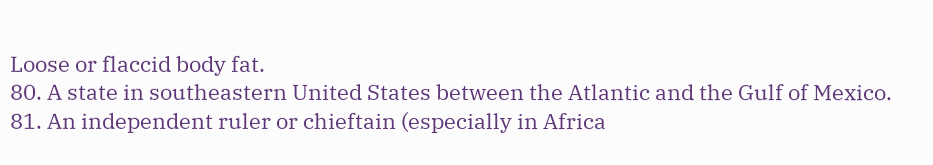Loose or flaccid body fat.
80. A state in southeastern United States between the Atlantic and the Gulf of Mexico.
81. An independent ruler or chieftain (especially in Africa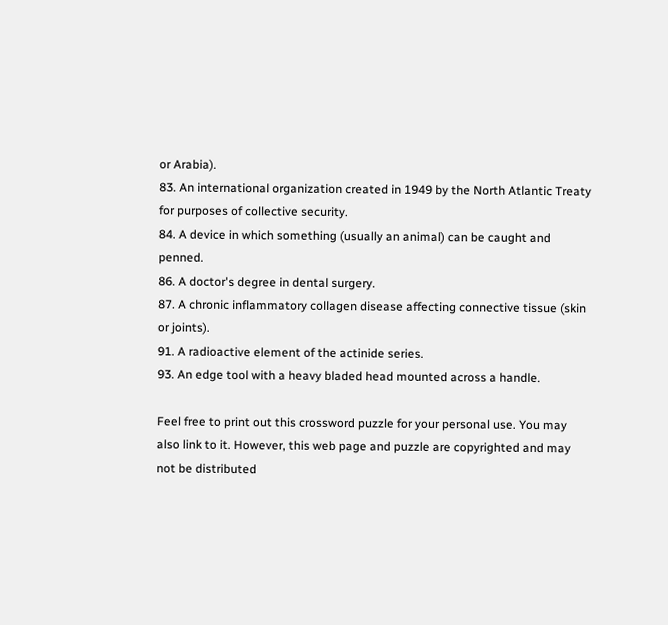or Arabia).
83. An international organization created in 1949 by the North Atlantic Treaty for purposes of collective security.
84. A device in which something (usually an animal) can be caught and penned.
86. A doctor's degree in dental surgery.
87. A chronic inflammatory collagen disease affecting connective tissue (skin or joints).
91. A radioactive element of the actinide series.
93. An edge tool with a heavy bladed head mounted across a handle.

Feel free to print out this crossword puzzle for your personal use. You may also link to it. However, this web page and puzzle are copyrighted and may not be distributed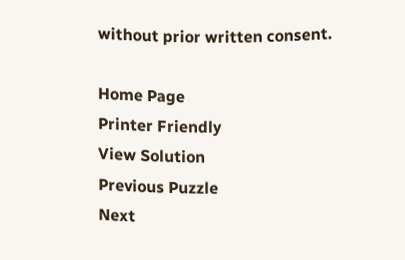without prior written consent.

Home Page
Printer Friendly
View Solution
Previous Puzzle
Next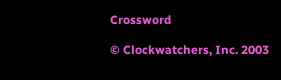Crossword

© Clockwatchers, Inc. 2003